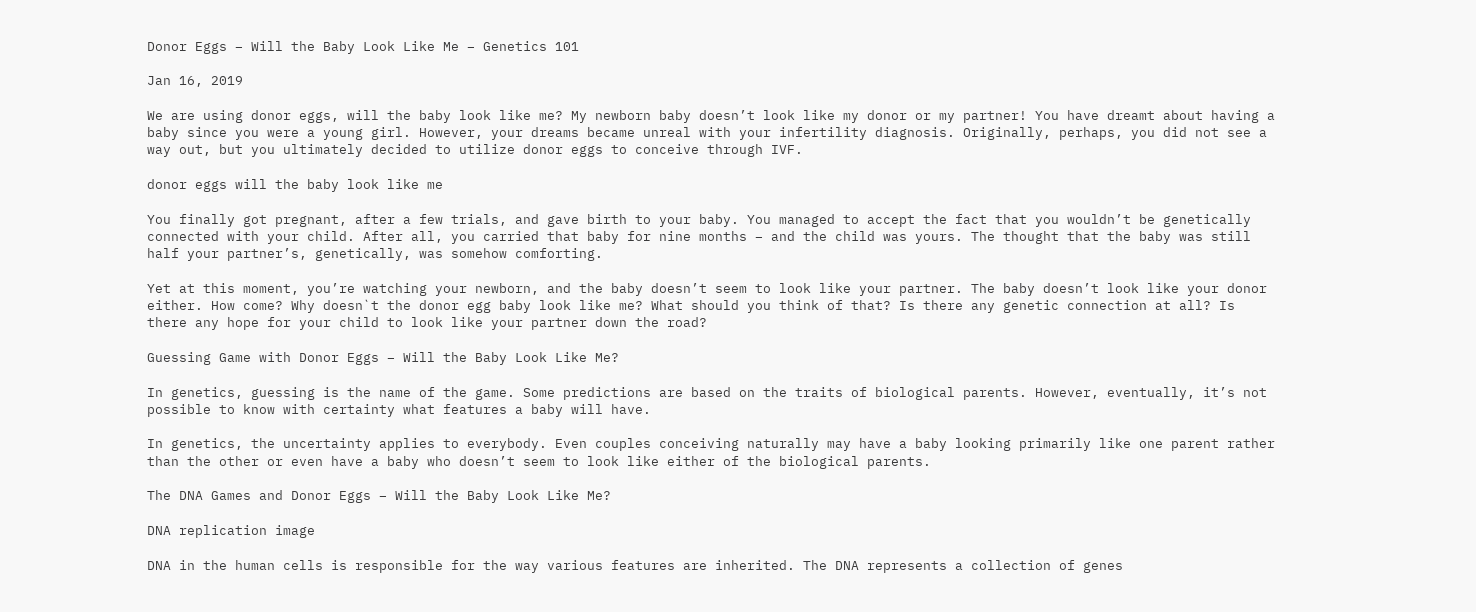Donor Eggs – Will the Baby Look Like Me – Genetics 101

Jan 16, 2019

We are using donor eggs, will the baby look like me? My newborn baby doesn’t look like my donor or my partner! You have dreamt about having a baby since you were a young girl. However, your dreams became unreal with your infertility diagnosis. Originally, perhaps, you did not see a way out, but you ultimately decided to utilize donor eggs to conceive through IVF.

donor eggs will the baby look like me

You finally got pregnant, after a few trials, and gave birth to your baby. You managed to accept the fact that you wouldn’t be genetically connected with your child. After all, you carried that baby for nine months – and the child was yours. The thought that the baby was still half your partner’s, genetically, was somehow comforting.

Yet at this moment, you’re watching your newborn, and the baby doesn’t seem to look like your partner. The baby doesn’t look like your donor either. How come? Why doesn`t the donor egg baby look like me? What should you think of that? Is there any genetic connection at all? Is there any hope for your child to look like your partner down the road?

Guessing Game with Donor Eggs – Will the Baby Look Like Me?

In genetics, guessing is the name of the game. Some predictions are based on the traits of biological parents. However, eventually, it’s not possible to know with certainty what features a baby will have.

In genetics, the uncertainty applies to everybody. Even couples conceiving naturally may have a baby looking primarily like one parent rather than the other or even have a baby who doesn’t seem to look like either of the biological parents.

The DNA Games and Donor Eggs – Will the Baby Look Like Me?

DNA replication image

DNA in the human cells is responsible for the way various features are inherited. The DNA represents a collection of genes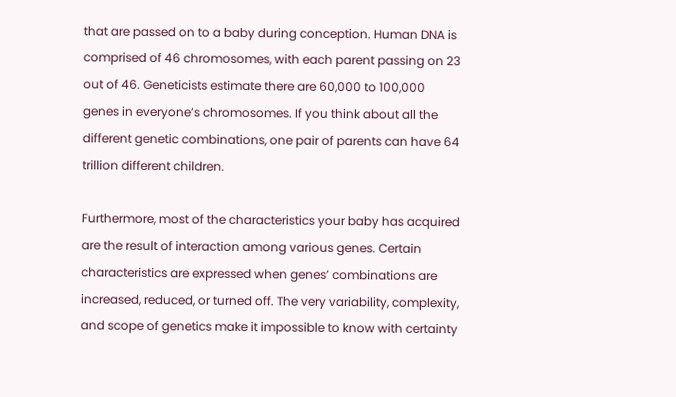that are passed on to a baby during conception. Human DNA is comprised of 46 chromosomes, with each parent passing on 23 out of 46. Geneticists estimate there are 60,000 to 100,000 genes in everyone’s chromosomes. If you think about all the different genetic combinations, one pair of parents can have 64 trillion different children.

Furthermore, most of the characteristics your baby has acquired are the result of interaction among various genes. Certain characteristics are expressed when genes’ combinations are increased, reduced, or turned off. The very variability, complexity, and scope of genetics make it impossible to know with certainty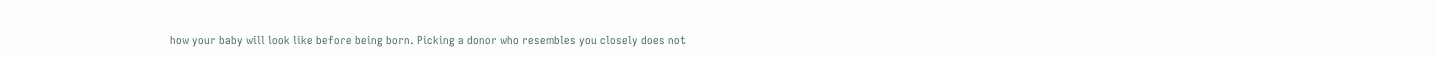how your baby will look like before being born. Picking a donor who resembles you closely does not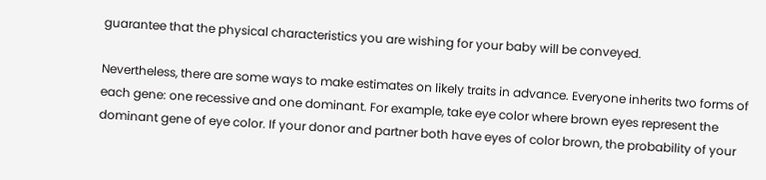guarantee that the physical characteristics you are wishing for your baby will be conveyed.

Nevertheless, there are some ways to make estimates on likely traits in advance. Everyone inherits two forms of each gene: one recessive and one dominant. For example, take eye color where brown eyes represent the dominant gene of eye color. If your donor and partner both have eyes of color brown, the probability of your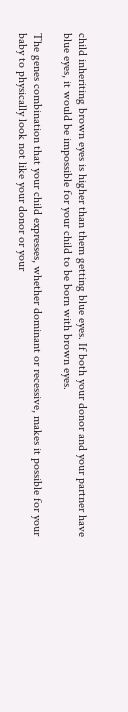child inheriting brown eyes is higher than them getting blue eyes. If both your donor and your partner have blue eyes, it would be impossible for your child to be born with brown eyes.

The genes combination that your child expresses, whether dominant or recessive, makes it possible for your baby to physically look not like your donor or your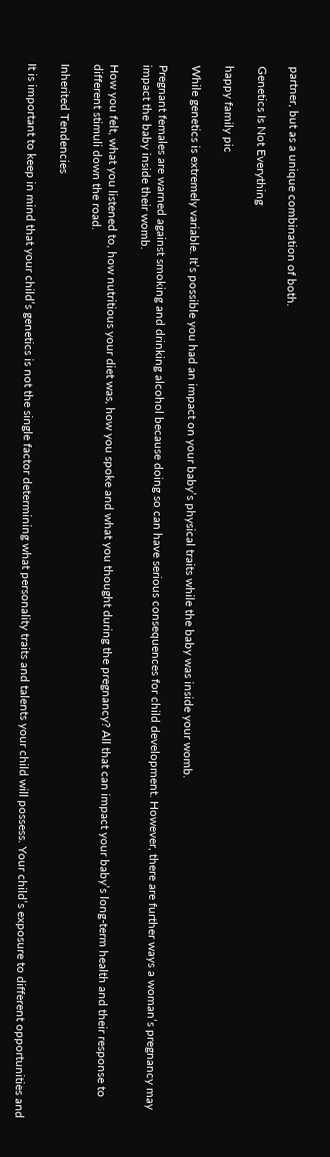partner, but as a unique combination of both.

Genetics Is Not Everything

happy family pic

While genetics is extremely variable. It’s possible you had an impact on your baby’s physical traits while the baby was inside your womb.

Pregnant females are warned against smoking and drinking alcohol because doing so can have serious consequences for child development. However, there are further ways a woman’s pregnancy may impact the baby inside their womb.

How you felt, what you listened to, how nutritious your diet was, how you spoke and what you thought during the pregnancy? All that can impact your baby’s long-term health and their response to different stimuli down the road.

Inherited Tendencies

It is important to keep in mind that your child’s genetics is not the single factor determining what personality traits and talents your child will possess. Your child’s exposure to different opportunities and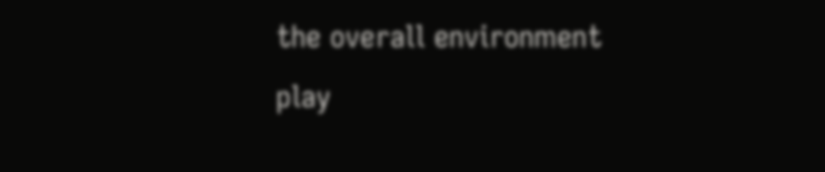the overall environment play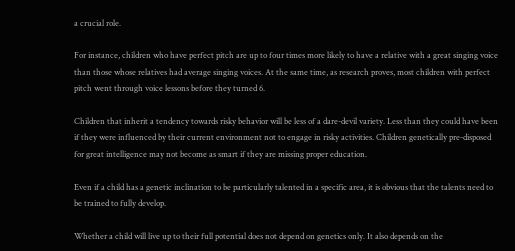a crucial role.

For instance, children who have perfect pitch are up to four times more likely to have a relative with a great singing voice than those whose relatives had average singing voices. At the same time, as research proves, most children with perfect pitch went through voice lessons before they turned 6.

Children that inherit a tendency towards risky behavior will be less of a dare-devil variety. Less than they could have been if they were influenced by their current environment not to engage in risky activities. Children genetically pre-disposed for great intelligence may not become as smart if they are missing proper education.

Even if a child has a genetic inclination to be particularly talented in a specific area, it is obvious that the talents need to be trained to fully develop.

Whether a child will live up to their full potential does not depend on genetics only. It also depends on the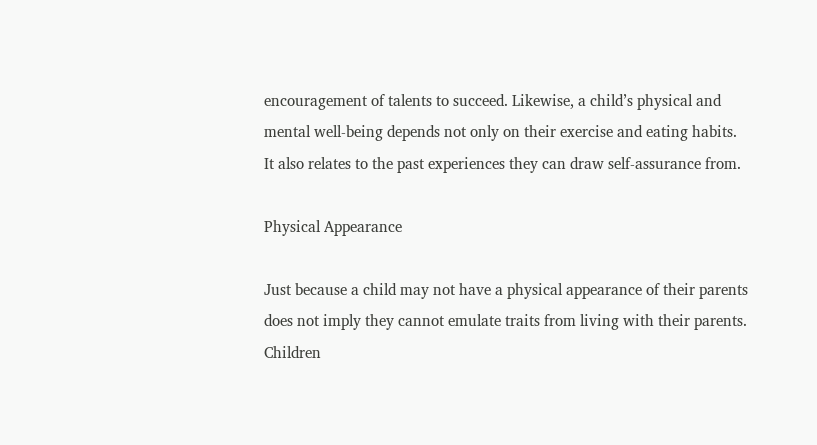encouragement of talents to succeed. Likewise, a child’s physical and mental well-being depends not only on their exercise and eating habits.  It also relates to the past experiences they can draw self-assurance from.

Physical Appearance

Just because a child may not have a physical appearance of their parents does not imply they cannot emulate traits from living with their parents. Children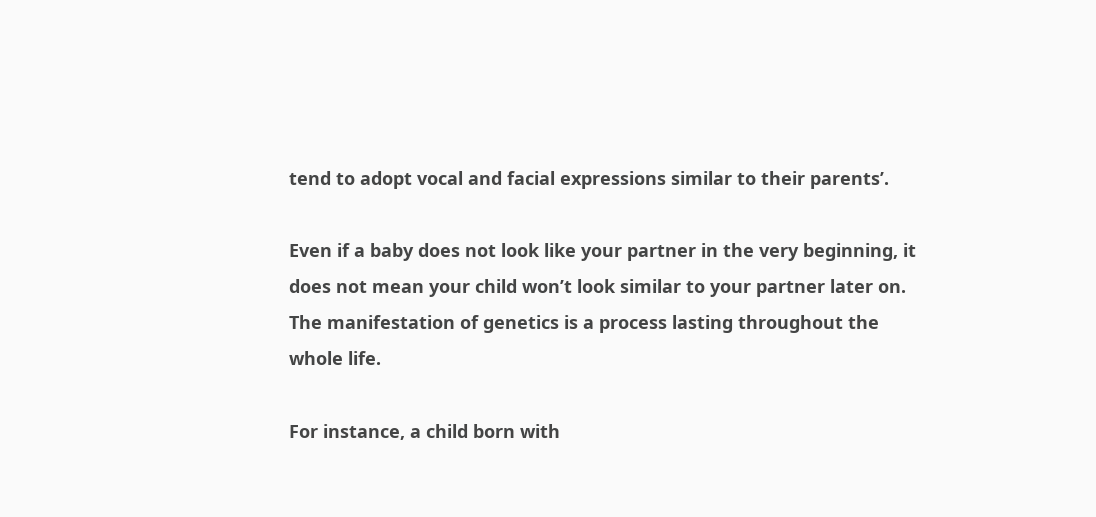tend to adopt vocal and facial expressions similar to their parents’.

Even if a baby does not look like your partner in the very beginning, it does not mean your child won’t look similar to your partner later on. The manifestation of genetics is a process lasting throughout the whole life.

For instance, a child born with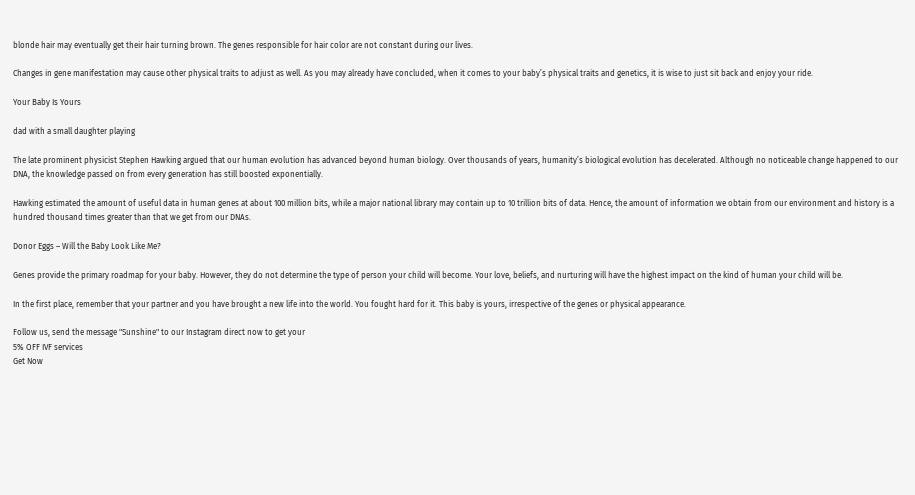blonde hair may eventually get their hair turning brown. The genes responsible for hair color are not constant during our lives.

Changes in gene manifestation may cause other physical traits to adjust as well. As you may already have concluded, when it comes to your baby’s physical traits and genetics, it is wise to just sit back and enjoy your ride.

Your Baby Is Yours

dad with a small daughter playing

The late prominent physicist Stephen Hawking argued that our human evolution has advanced beyond human biology. Over thousands of years, humanity’s biological evolution has decelerated. Although no noticeable change happened to our DNA, the knowledge passed on from every generation has still boosted exponentially.

Hawking estimated the amount of useful data in human genes at about 100 million bits, while a major national library may contain up to 10 trillion bits of data. Hence, the amount of information we obtain from our environment and history is a hundred thousand times greater than that we get from our DNAs.

Donor Eggs – Will the Baby Look Like Me?

Genes provide the primary roadmap for your baby. However, they do not determine the type of person your child will become. Your love, beliefs, and nurturing will have the highest impact on the kind of human your child will be.

In the first place, remember that your partner and you have brought a new life into the world. You fought hard for it. This baby is yours, irrespective of the genes or physical appearance.

Follow us, send the message "Sunshine" to our Instagram direct now to get your
5% OFF IVF services
Get Now